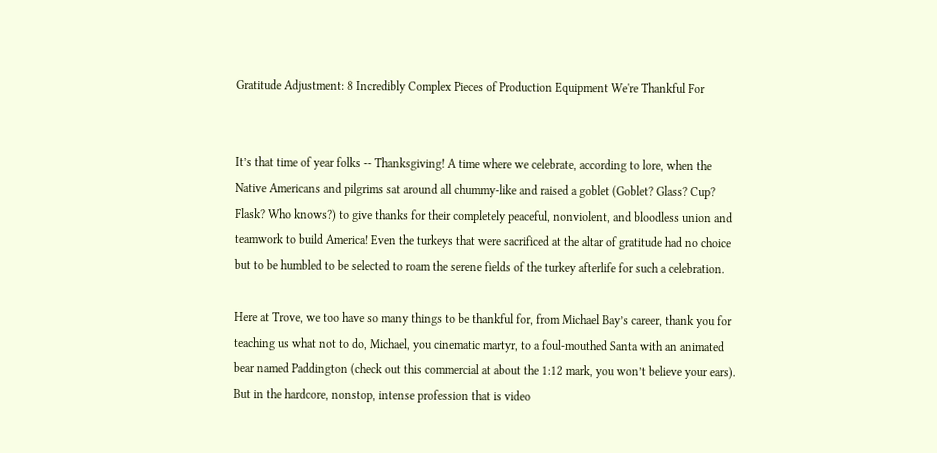Gratitude Adjustment: 8 Incredibly Complex Pieces of Production Equipment We're Thankful For


It’s that time of year folks -- Thanksgiving! A time where we celebrate, according to lore, when the Native Americans and pilgrims sat around all chummy-like and raised a goblet (Goblet? Glass? Cup? Flask? Who knows?) to give thanks for their completely peaceful, nonviolent, and bloodless union and teamwork to build America! Even the turkeys that were sacrificed at the altar of gratitude had no choice but to be humbled to be selected to roam the serene fields of the turkey afterlife for such a celebration.

Here at Trove, we too have so many things to be thankful for, from Michael Bay’s career, thank you for teaching us what not to do, Michael, you cinematic martyr, to a foul-mouthed Santa with an animated bear named Paddington (check out this commercial at about the 1:12 mark, you won’t believe your ears). But in the hardcore, nonstop, intense profession that is video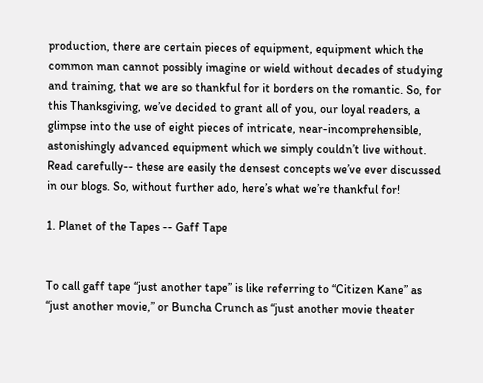production, there are certain pieces of equipment, equipment which the common man cannot possibly imagine or wield without decades of studying and training, that we are so thankful for it borders on the romantic. So, for this Thanksgiving, we’ve decided to grant all of you, our loyal readers, a glimpse into the use of eight pieces of intricate, near-incomprehensible, astonishingly advanced equipment which we simply couldn’t live without. Read carefully-- these are easily the densest concepts we’ve ever discussed in our blogs. So, without further ado, here’s what we’re thankful for!

1. Planet of the Tapes -- Gaff Tape


To call gaff tape “just another tape” is like referring to “Citizen Kane” as “just another movie,” or Buncha Crunch as “just another movie theater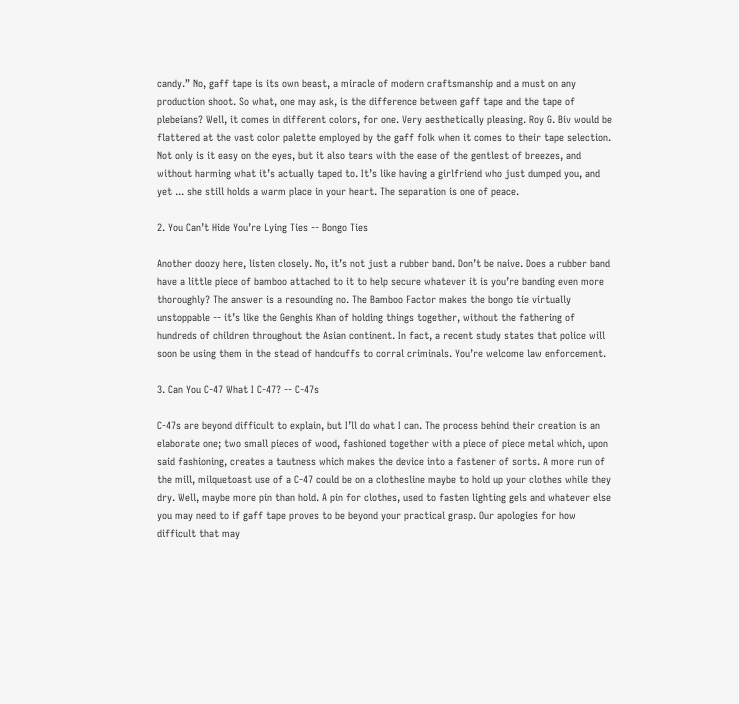candy.” No, gaff tape is its own beast, a miracle of modern craftsmanship and a must on any production shoot. So what, one may ask, is the difference between gaff tape and the tape of plebeians? Well, it comes in different colors, for one. Very aesthetically pleasing. Roy G. Biv would be flattered at the vast color palette employed by the gaff folk when it comes to their tape selection. Not only is it easy on the eyes, but it also tears with the ease of the gentlest of breezes, and without harming what it’s actually taped to. It’s like having a girlfriend who just dumped you, and yet ... she still holds a warm place in your heart. The separation is one of peace.

2. You Can’t Hide You’re Lying Ties -- Bongo Ties

Another doozy here, listen closely. No, it’s not just a rubber band. Don’t be naive. Does a rubber band have a little piece of bamboo attached to it to help secure whatever it is you’re banding even more thoroughly? The answer is a resounding no. The Bamboo Factor makes the bongo tie virtually unstoppable -- it’s like the Genghis Khan of holding things together, without the fathering of hundreds of children throughout the Asian continent. In fact, a recent study states that police will soon be using them in the stead of handcuffs to corral criminals. You’re welcome law enforcement.

3. Can You C-47 What I C-47? -- C-47s

C-47s are beyond difficult to explain, but I’ll do what I can. The process behind their creation is an elaborate one; two small pieces of wood, fashioned together with a piece of piece metal which, upon said fashioning, creates a tautness which makes the device into a fastener of sorts. A more run of the mill, milquetoast use of a C-47 could be on a clothesline maybe to hold up your clothes while they dry. Well, maybe more pin than hold. A pin for clothes, used to fasten lighting gels and whatever else you may need to if gaff tape proves to be beyond your practical grasp. Our apologies for how difficult that may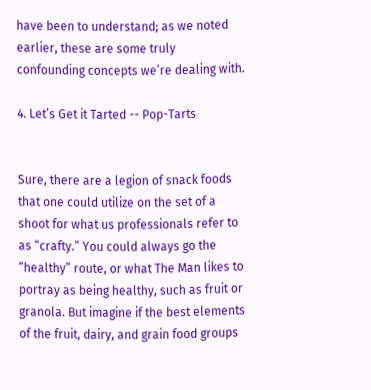have been to understand; as we noted earlier, these are some truly confounding concepts we’re dealing with.

4. Let’s Get it Tarted -- Pop-Tarts


Sure, there are a legion of snack foods that one could utilize on the set of a shoot for what us professionals refer to as “crafty.” You could always go the “healthy” route, or what The Man likes to portray as being healthy, such as fruit or granola. But imagine if the best elements of the fruit, dairy, and grain food groups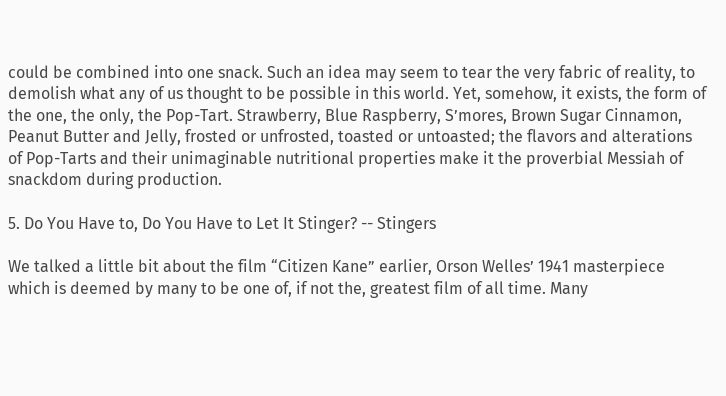could be combined into one snack. Such an idea may seem to tear the very fabric of reality, to demolish what any of us thought to be possible in this world. Yet, somehow, it exists, the form of the one, the only, the Pop-Tart. Strawberry, Blue Raspberry, S’mores, Brown Sugar Cinnamon, Peanut Butter and Jelly, frosted or unfrosted, toasted or untoasted; the flavors and alterations of Pop-Tarts and their unimaginable nutritional properties make it the proverbial Messiah of snackdom during production.

5. Do You Have to, Do You Have to Let It Stinger? -- Stingers

We talked a little bit about the film “Citizen Kane” earlier, Orson Welles’ 1941 masterpiece which is deemed by many to be one of, if not the, greatest film of all time. Many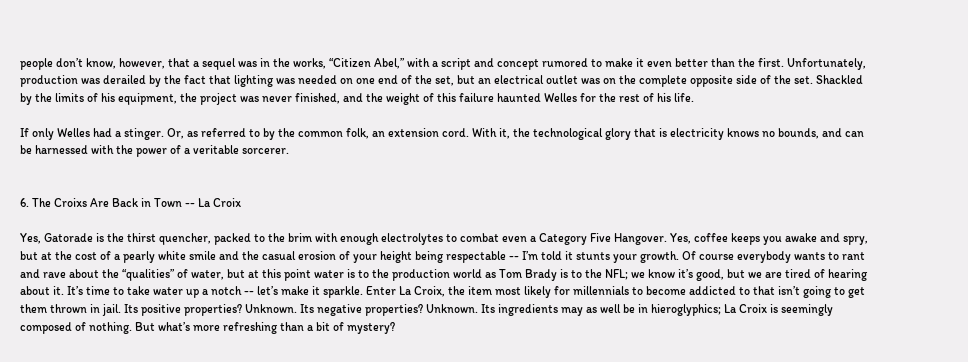people don’t know, however, that a sequel was in the works, “Citizen Abel,” with a script and concept rumored to make it even better than the first. Unfortunately, production was derailed by the fact that lighting was needed on one end of the set, but an electrical outlet was on the complete opposite side of the set. Shackled by the limits of his equipment, the project was never finished, and the weight of this failure haunted Welles for the rest of his life.

If only Welles had a stinger. Or, as referred to by the common folk, an extension cord. With it, the technological glory that is electricity knows no bounds, and can be harnessed with the power of a veritable sorcerer.


6. The Croixs Are Back in Town -- La Croix

Yes, Gatorade is the thirst quencher, packed to the brim with enough electrolytes to combat even a Category Five Hangover. Yes, coffee keeps you awake and spry, but at the cost of a pearly white smile and the casual erosion of your height being respectable -- I’m told it stunts your growth. Of course everybody wants to rant and rave about the “qualities” of water, but at this point water is to the production world as Tom Brady is to the NFL; we know it’s good, but we are tired of hearing about it. It’s time to take water up a notch -- let’s make it sparkle. Enter La Croix, the item most likely for millennials to become addicted to that isn’t going to get them thrown in jail. Its positive properties? Unknown. Its negative properties? Unknown. Its ingredients may as well be in hieroglyphics; La Croix is seemingly composed of nothing. But what’s more refreshing than a bit of mystery?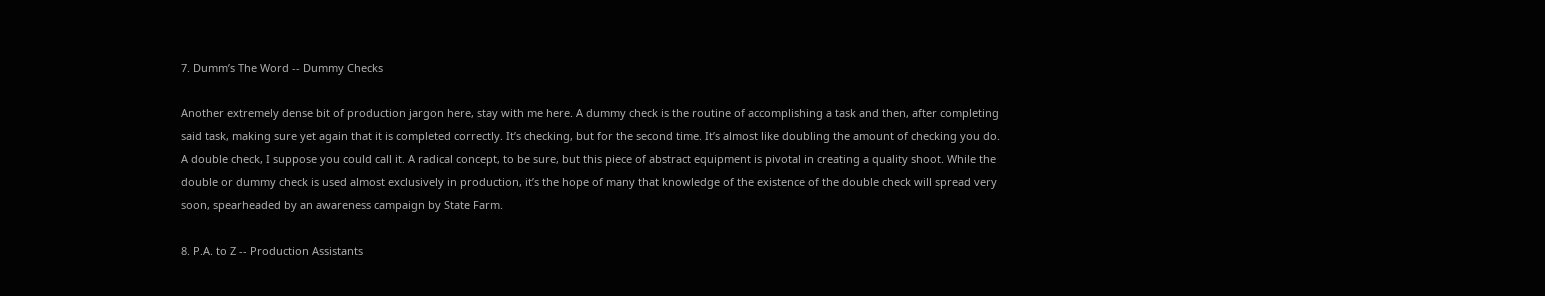7. Dumm’s The Word -- Dummy Checks

Another extremely dense bit of production jargon here, stay with me here. A dummy check is the routine of accomplishing a task and then, after completing said task, making sure yet again that it is completed correctly. It’s checking, but for the second time. It’s almost like doubling the amount of checking you do. A double check, I suppose you could call it. A radical concept, to be sure, but this piece of abstract equipment is pivotal in creating a quality shoot. While the double or dummy check is used almost exclusively in production, it’s the hope of many that knowledge of the existence of the double check will spread very soon, spearheaded by an awareness campaign by State Farm.

8. P.A. to Z -- Production Assistants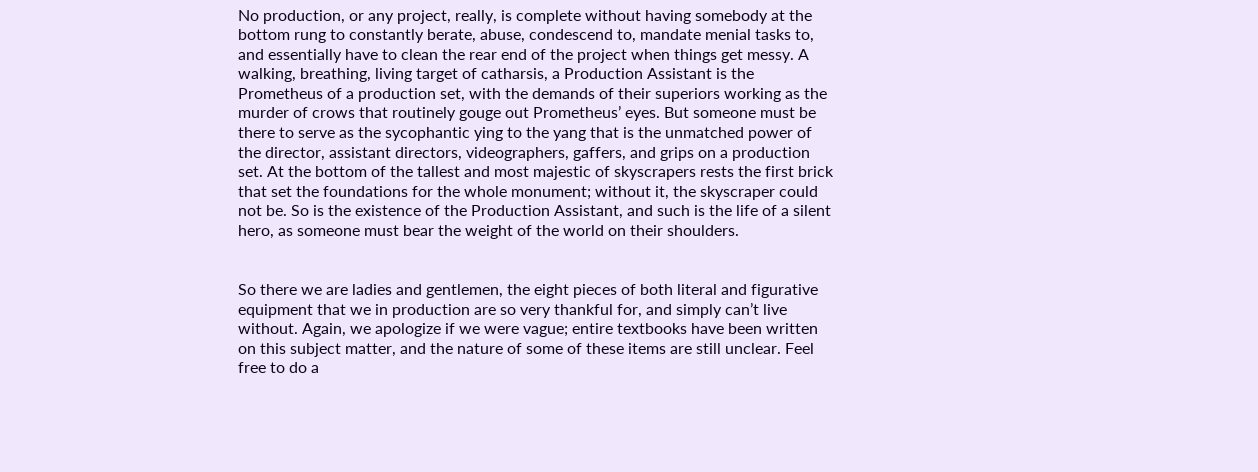No production, or any project, really, is complete without having somebody at the bottom rung to constantly berate, abuse, condescend to, mandate menial tasks to, and essentially have to clean the rear end of the project when things get messy. A walking, breathing, living target of catharsis, a Production Assistant is the Prometheus of a production set, with the demands of their superiors working as the murder of crows that routinely gouge out Prometheus’ eyes. But someone must be there to serve as the sycophantic ying to the yang that is the unmatched power of the director, assistant directors, videographers, gaffers, and grips on a production set. At the bottom of the tallest and most majestic of skyscrapers rests the first brick that set the foundations for the whole monument; without it, the skyscraper could not be. So is the existence of the Production Assistant, and such is the life of a silent hero, as someone must bear the weight of the world on their shoulders.


So there we are ladies and gentlemen, the eight pieces of both literal and figurative equipment that we in production are so very thankful for, and simply can’t live without. Again, we apologize if we were vague; entire textbooks have been written on this subject matter, and the nature of some of these items are still unclear. Feel free to do a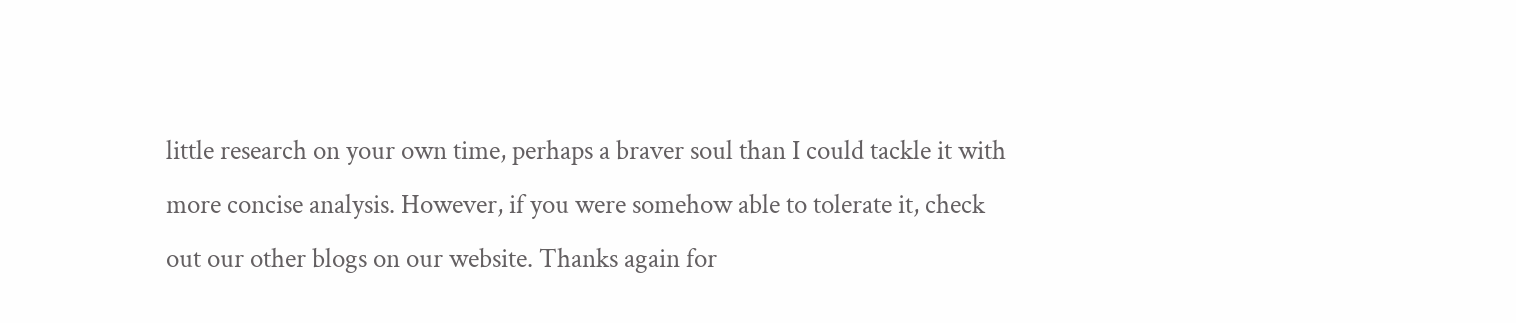little research on your own time, perhaps a braver soul than I could tackle it with more concise analysis. However, if you were somehow able to tolerate it, check out our other blogs on our website. Thanks again for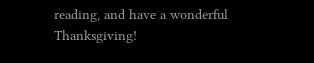reading, and have a wonderful Thanksgiving!